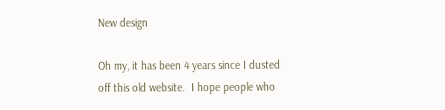New design

Oh my, it has been 4 years since I dusted off this old website.  I hope people who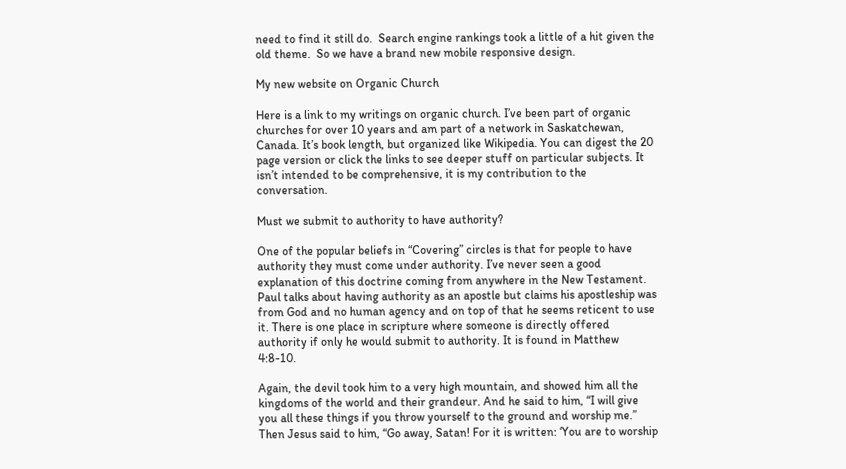need to find it still do.  Search engine rankings took a little of a hit given the old theme.  So we have a brand new mobile responsive design.

My new website on Organic Church

Here is a link to my writings on organic church. I’ve been part of organic churches for over 10 years and am part of a network in Saskatchewan, Canada. It’s book length, but organized like Wikipedia. You can digest the 20 page version or click the links to see deeper stuff on particular subjects. It isn’t intended to be comprehensive, it is my contribution to the conversation.

Must we submit to authority to have authority?

One of the popular beliefs in “Covering” circles is that for people to have authority they must come under authority. I’ve never seen a good explanation of this doctrine coming from anywhere in the New Testament. Paul talks about having authority as an apostle but claims his apostleship was from God and no human agency and on top of that he seems reticent to use it. There is one place in scripture where someone is directly offered authority if only he would submit to authority. It is found in Matthew 4:8-10.

Again, the devil took him to a very high mountain, and showed him all the kingdoms of the world and their grandeur. And he said to him, “I will give you all these things if you throw yourself to the ground and worship me.” Then Jesus said to him, “Go away, Satan! For it is written: ‘You are to worship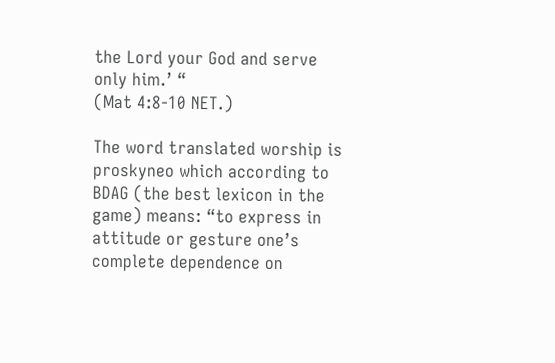the Lord your God and serve only him.’ “
(Mat 4:8-10 NET.)

The word translated worship is proskyneo which according to BDAG (the best lexicon in the game) means: “to express in attitude or gesture one’s complete dependence on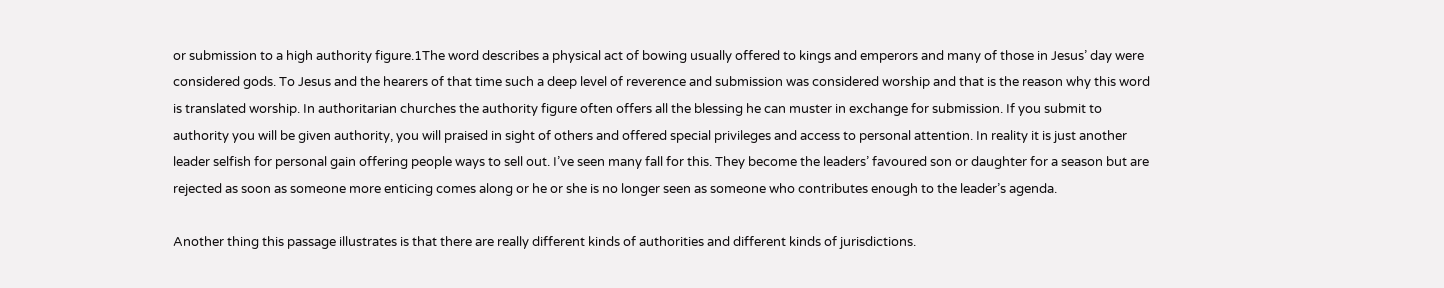or submission to a high authority figure.1The word describes a physical act of bowing usually offered to kings and emperors and many of those in Jesus’ day were considered gods. To Jesus and the hearers of that time such a deep level of reverence and submission was considered worship and that is the reason why this word is translated worship. In authoritarian churches the authority figure often offers all the blessing he can muster in exchange for submission. If you submit to authority you will be given authority, you will praised in sight of others and offered special privileges and access to personal attention. In reality it is just another leader selfish for personal gain offering people ways to sell out. I’ve seen many fall for this. They become the leaders’ favoured son or daughter for a season but are rejected as soon as someone more enticing comes along or he or she is no longer seen as someone who contributes enough to the leader’s agenda.

Another thing this passage illustrates is that there are really different kinds of authorities and different kinds of jurisdictions.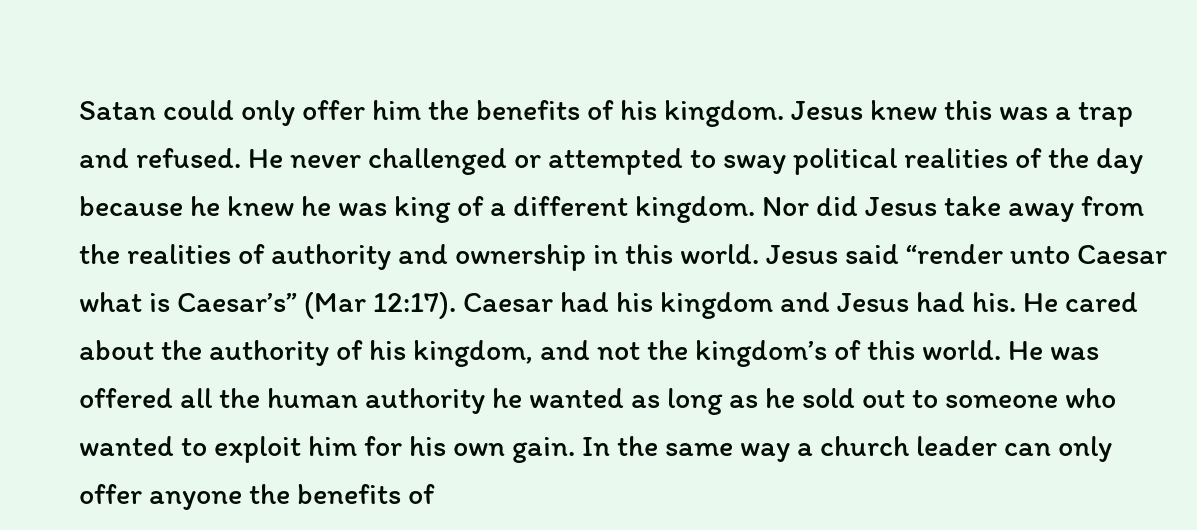Satan could only offer him the benefits of his kingdom. Jesus knew this was a trap and refused. He never challenged or attempted to sway political realities of the day because he knew he was king of a different kingdom. Nor did Jesus take away from the realities of authority and ownership in this world. Jesus said “render unto Caesar what is Caesar’s” (Mar 12:17). Caesar had his kingdom and Jesus had his. He cared about the authority of his kingdom, and not the kingdom’s of this world. He was offered all the human authority he wanted as long as he sold out to someone who wanted to exploit him for his own gain. In the same way a church leader can only offer anyone the benefits of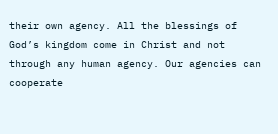their own agency. All the blessings of God’s kingdom come in Christ and not through any human agency. Our agencies can cooperate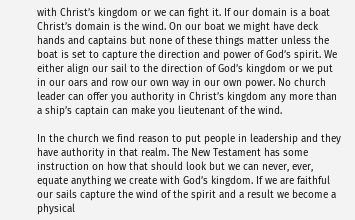with Christ’s kingdom or we can fight it. If our domain is a boat Christ’s domain is the wind. On our boat we might have deck hands and captains but none of these things matter unless the boat is set to capture the direction and power of God’s spirit. We either align our sail to the direction of God’s kingdom or we put in our oars and row our own way in our own power. No church leader can offer you authority in Christ’s kingdom any more than a ship’s captain can make you lieutenant of the wind.

In the church we find reason to put people in leadership and they have authority in that realm. The New Testament has some instruction on how that should look but we can never, ever, equate anything we create with God’s kingdom. If we are faithful our sails capture the wind of the spirit and a result we become a physical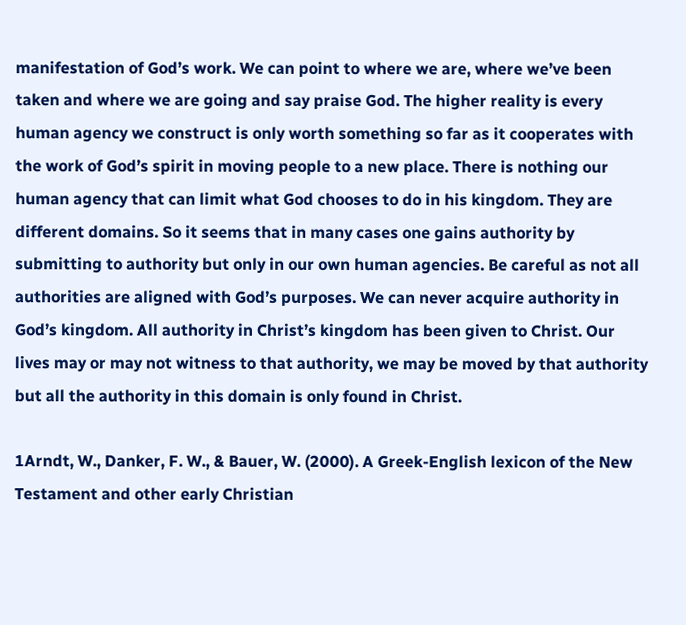manifestation of God’s work. We can point to where we are, where we’ve been taken and where we are going and say praise God. The higher reality is every human agency we construct is only worth something so far as it cooperates with the work of God’s spirit in moving people to a new place. There is nothing our human agency that can limit what God chooses to do in his kingdom. They are different domains. So it seems that in many cases one gains authority by submitting to authority but only in our own human agencies. Be careful as not all authorities are aligned with God’s purposes. We can never acquire authority in God’s kingdom. All authority in Christ’s kingdom has been given to Christ. Our lives may or may not witness to that authority, we may be moved by that authority but all the authority in this domain is only found in Christ.

1Arndt, W., Danker, F. W., & Bauer, W. (2000). A Greek-English lexicon of the New Testament and other early Christian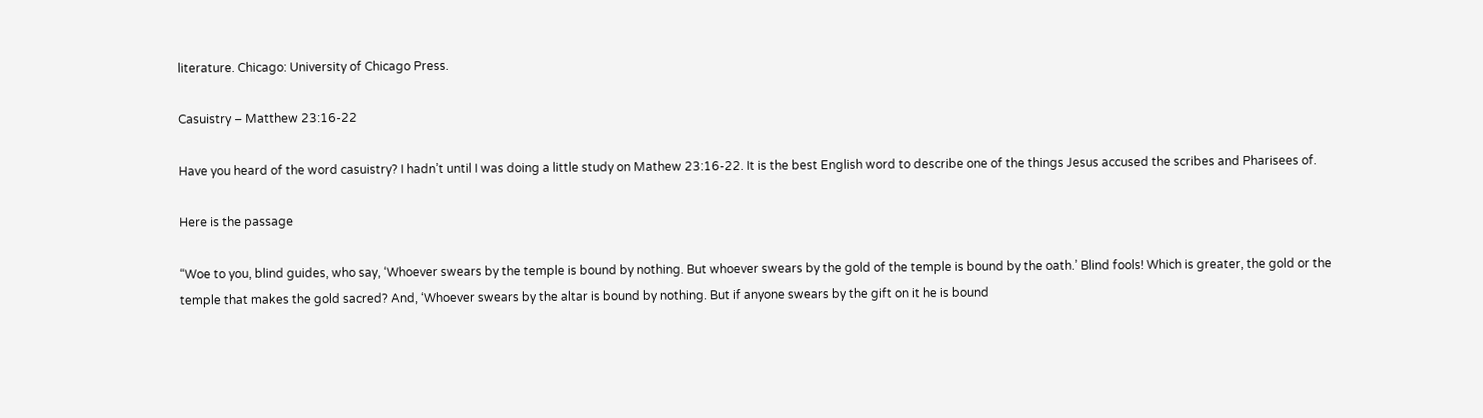literature. Chicago: University of Chicago Press.

Casuistry – Matthew 23:16-22

Have you heard of the word casuistry? I hadn’t until I was doing a little study on Mathew 23:16-22. It is the best English word to describe one of the things Jesus accused the scribes and Pharisees of.

Here is the passage

“Woe to you, blind guides, who say, ‘Whoever swears by the temple is bound by nothing. But whoever swears by the gold of the temple is bound by the oath.’ Blind fools! Which is greater, the gold or the temple that makes the gold sacred? And, ‘Whoever swears by the altar is bound by nothing. But if anyone swears by the gift on it he is bound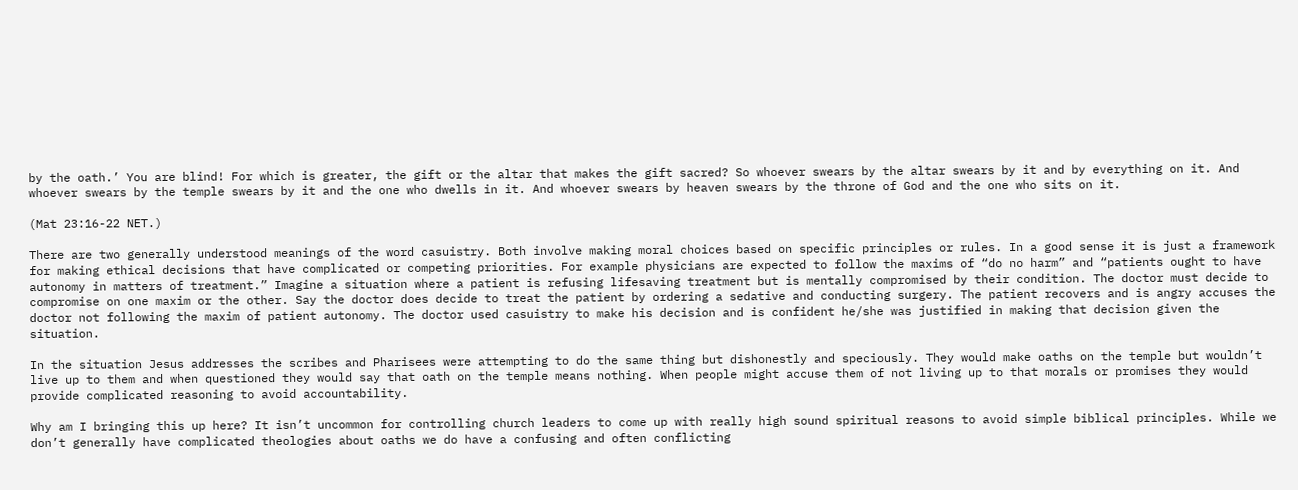by the oath.’ You are blind! For which is greater, the gift or the altar that makes the gift sacred? So whoever swears by the altar swears by it and by everything on it. And whoever swears by the temple swears by it and the one who dwells in it. And whoever swears by heaven swears by the throne of God and the one who sits on it.

(Mat 23:16-22 NET.)

There are two generally understood meanings of the word casuistry. Both involve making moral choices based on specific principles or rules. In a good sense it is just a framework for making ethical decisions that have complicated or competing priorities. For example physicians are expected to follow the maxims of “do no harm” and “patients ought to have autonomy in matters of treatment.” Imagine a situation where a patient is refusing lifesaving treatment but is mentally compromised by their condition. The doctor must decide to compromise on one maxim or the other. Say the doctor does decide to treat the patient by ordering a sedative and conducting surgery. The patient recovers and is angry accuses the doctor not following the maxim of patient autonomy. The doctor used casuistry to make his decision and is confident he/she was justified in making that decision given the situation.

In the situation Jesus addresses the scribes and Pharisees were attempting to do the same thing but dishonestly and speciously. They would make oaths on the temple but wouldn’t live up to them and when questioned they would say that oath on the temple means nothing. When people might accuse them of not living up to that morals or promises they would provide complicated reasoning to avoid accountability.

Why am I bringing this up here? It isn’t uncommon for controlling church leaders to come up with really high sound spiritual reasons to avoid simple biblical principles. While we don’t generally have complicated theologies about oaths we do have a confusing and often conflicting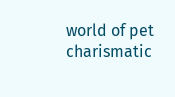world of pet charismatic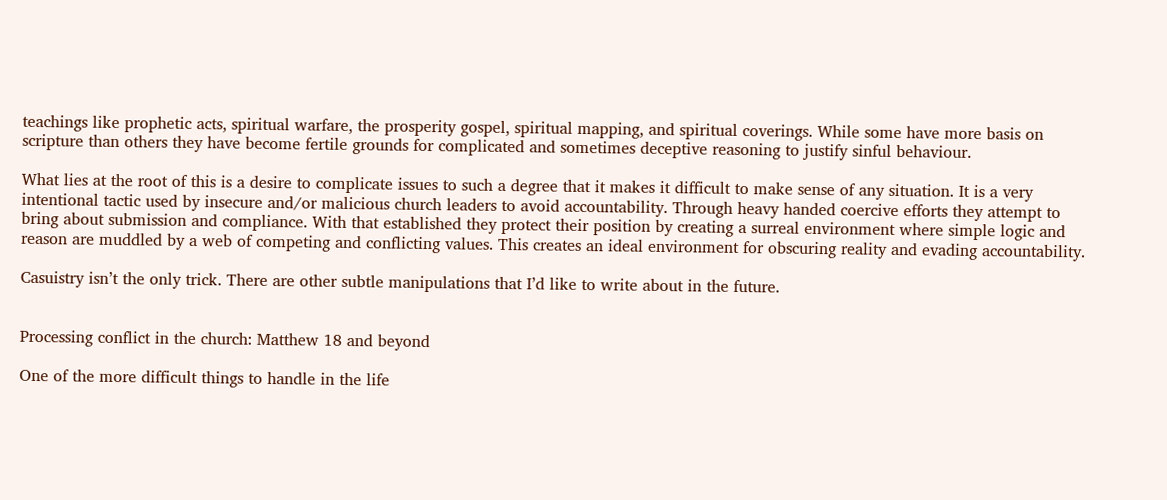teachings like prophetic acts, spiritual warfare, the prosperity gospel, spiritual mapping, and spiritual coverings. While some have more basis on scripture than others they have become fertile grounds for complicated and sometimes deceptive reasoning to justify sinful behaviour.

What lies at the root of this is a desire to complicate issues to such a degree that it makes it difficult to make sense of any situation. It is a very intentional tactic used by insecure and/or malicious church leaders to avoid accountability. Through heavy handed coercive efforts they attempt to bring about submission and compliance. With that established they protect their position by creating a surreal environment where simple logic and reason are muddled by a web of competing and conflicting values. This creates an ideal environment for obscuring reality and evading accountability.

Casuistry isn’t the only trick. There are other subtle manipulations that I’d like to write about in the future.


Processing conflict in the church: Matthew 18 and beyond

One of the more difficult things to handle in the life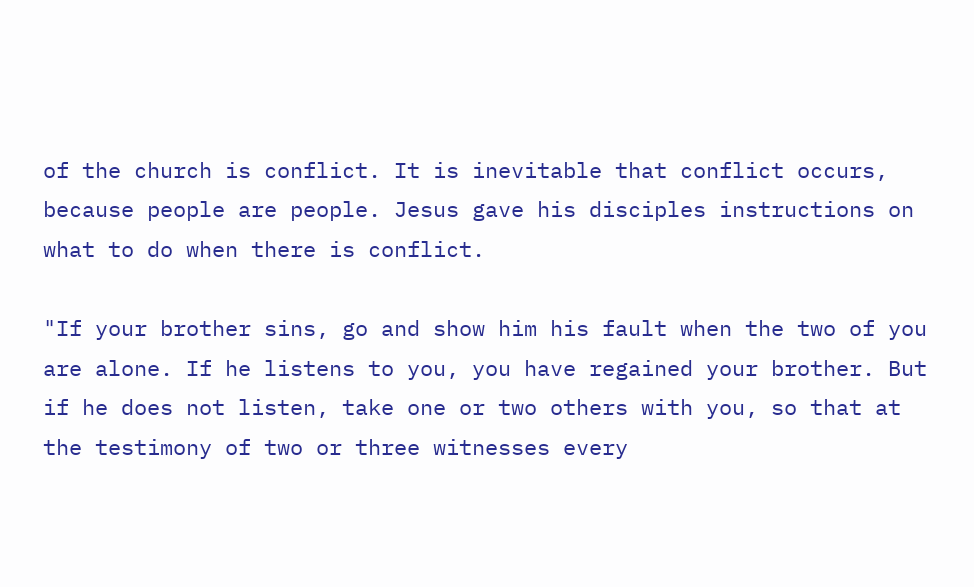of the church is conflict. It is inevitable that conflict occurs, because people are people. Jesus gave his disciples instructions on what to do when there is conflict.

"If your brother sins, go and show him his fault when the two of you are alone. If he listens to you, you have regained your brother. But if he does not listen, take one or two others with you, so that at the testimony of two or three witnesses every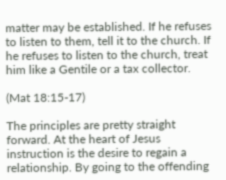matter may be established. If he refuses to listen to them, tell it to the church. If he refuses to listen to the church, treat him like a Gentile or a tax collector.

(Mat 18:15-17)

The principles are pretty straight forward. At the heart of Jesus instruction is the desire to regain a relationship. By going to the offending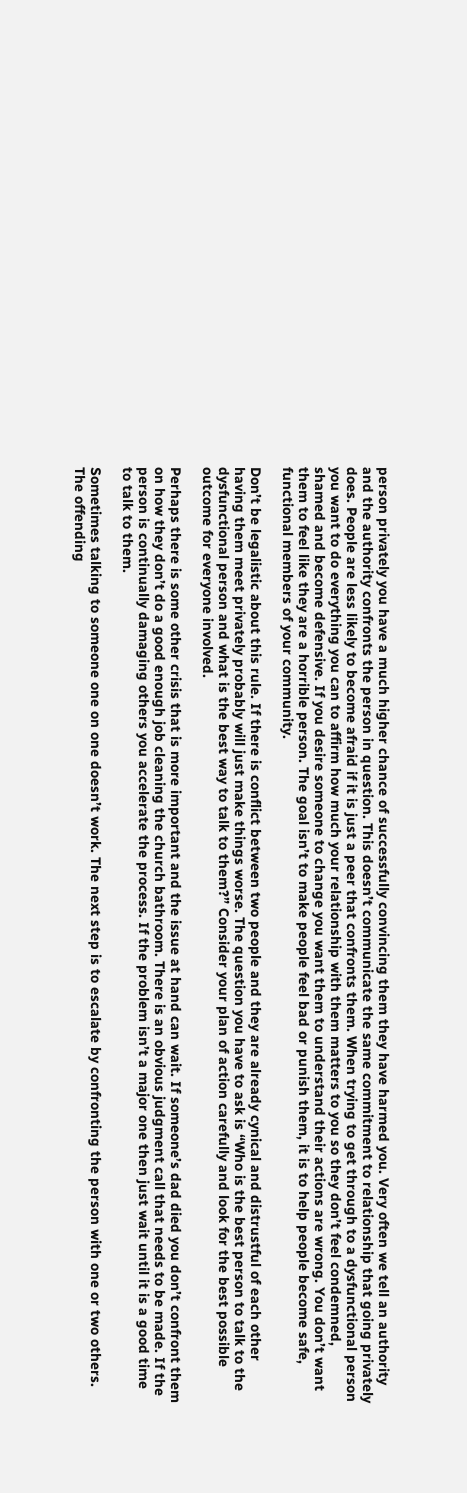person privately you have a much higher chance of successfully convincing them they have harmed you. Very often we tell an authority and the authority confronts the person in question. This doesn’t communicate the same commitment to relationship that going privately does. People are less likely to become afraid if it is just a peer that confronts them. When trying to get through to a dysfunctional person you want to do everything you can to affirm how much your relationship with them matters to you so they don’t feel condemned, shamed and become defensive. If you desire someone to change you want them to understand their actions are wrong. You don’t want them to feel like they are a horrible person. The goal isn’t to make people feel bad or punish them, it is to help people become safe, functional members of your community.

Don’t be legalistic about this rule. If there is conflict between two people and they are already cynical and distrustful of each other having them meet privately probably will just make things worse. The question you have to ask is “Who is the best person to talk to the dysfunctional person and what is the best way to talk to them?” Consider your plan of action carefully and look for the best possible outcome for everyone involved.

Perhaps there is some other crisis that is more important and the issue at hand can wait. If someone’s dad died you don’t confront them on how they don’t do a good enough job cleaning the church bathroom. There is an obvious judgment call that needs to be made. If the person is continually damaging others you accelerate the process. If the problem isn’t a major one then just wait until it is a good time to talk to them.

Sometimes talking to someone one on one doesn’t work. The next step is to escalate by confronting the person with one or two others. The offending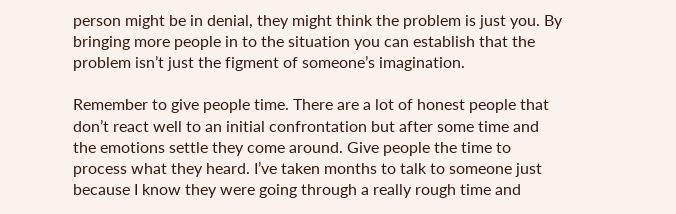person might be in denial, they might think the problem is just you. By bringing more people in to the situation you can establish that the problem isn’t just the figment of someone’s imagination.

Remember to give people time. There are a lot of honest people that don’t react well to an initial confrontation but after some time and the emotions settle they come around. Give people the time to process what they heard. I’ve taken months to talk to someone just because I know they were going through a really rough time and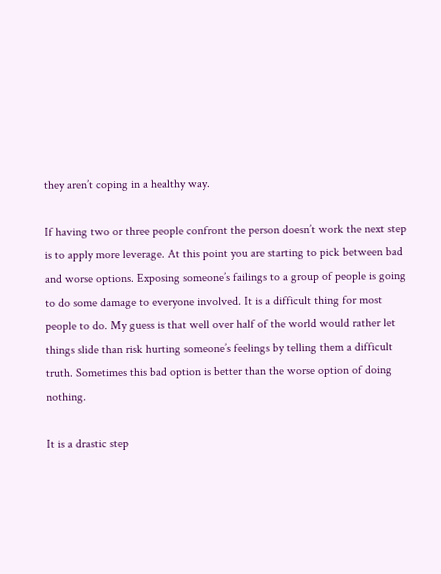they aren’t coping in a healthy way.

If having two or three people confront the person doesn’t work the next step is to apply more leverage. At this point you are starting to pick between bad and worse options. Exposing someone’s failings to a group of people is going to do some damage to everyone involved. It is a difficult thing for most people to do. My guess is that well over half of the world would rather let things slide than risk hurting someone’s feelings by telling them a difficult truth. Sometimes this bad option is better than the worse option of doing nothing.

It is a drastic step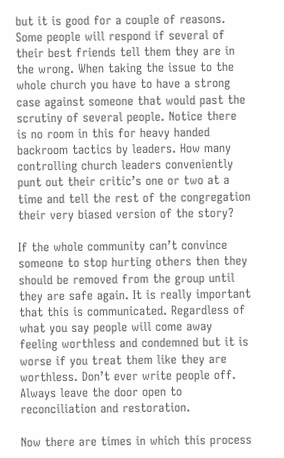but it is good for a couple of reasons. Some people will respond if several of their best friends tell them they are in the wrong. When taking the issue to the whole church you have to have a strong case against someone that would past the scrutiny of several people. Notice there is no room in this for heavy handed backroom tactics by leaders. How many controlling church leaders conveniently punt out their critic’s one or two at a time and tell the rest of the congregation their very biased version of the story?

If the whole community can’t convince someone to stop hurting others then they should be removed from the group until they are safe again. It is really important that this is communicated. Regardless of what you say people will come away feeling worthless and condemned but it is worse if you treat them like they are worthless. Don’t ever write people off. Always leave the door open to reconciliation and restoration.

Now there are times in which this process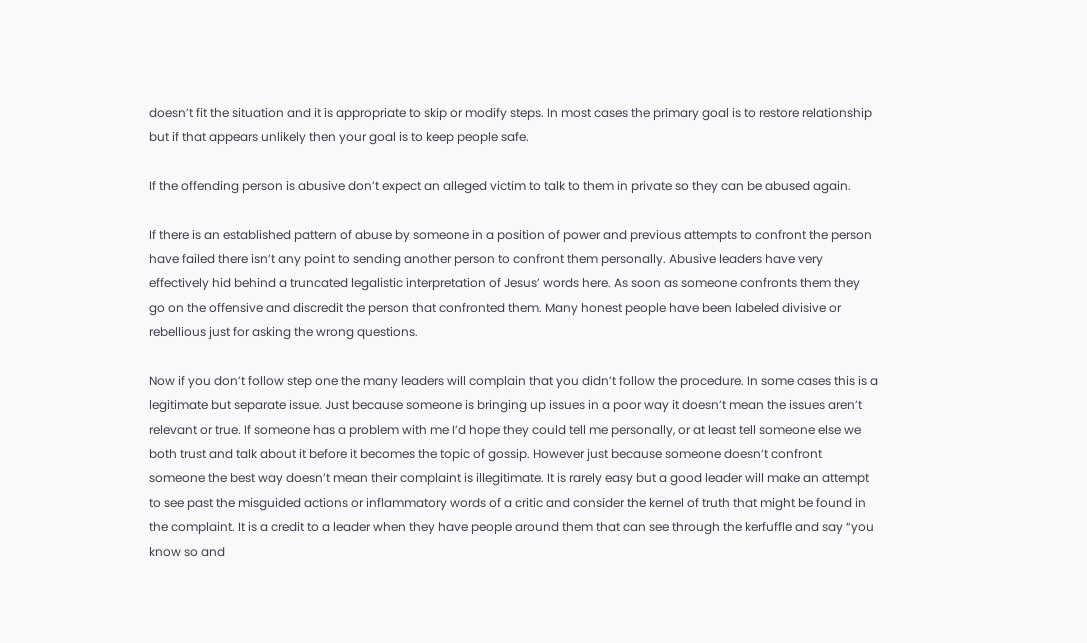doesn’t fit the situation and it is appropriate to skip or modify steps. In most cases the primary goal is to restore relationship but if that appears unlikely then your goal is to keep people safe.

If the offending person is abusive don’t expect an alleged victim to talk to them in private so they can be abused again.

If there is an established pattern of abuse by someone in a position of power and previous attempts to confront the person have failed there isn’t any point to sending another person to confront them personally. Abusive leaders have very effectively hid behind a truncated legalistic interpretation of Jesus’ words here. As soon as someone confronts them they go on the offensive and discredit the person that confronted them. Many honest people have been labeled divisive or rebellious just for asking the wrong questions.

Now if you don’t follow step one the many leaders will complain that you didn’t follow the procedure. In some cases this is a legitimate but separate issue. Just because someone is bringing up issues in a poor way it doesn’t mean the issues aren’t relevant or true. If someone has a problem with me I’d hope they could tell me personally, or at least tell someone else we both trust and talk about it before it becomes the topic of gossip. However just because someone doesn’t confront someone the best way doesn’t mean their complaint is illegitimate. It is rarely easy but a good leader will make an attempt to see past the misguided actions or inflammatory words of a critic and consider the kernel of truth that might be found in the complaint. It is a credit to a leader when they have people around them that can see through the kerfuffle and say “you know so and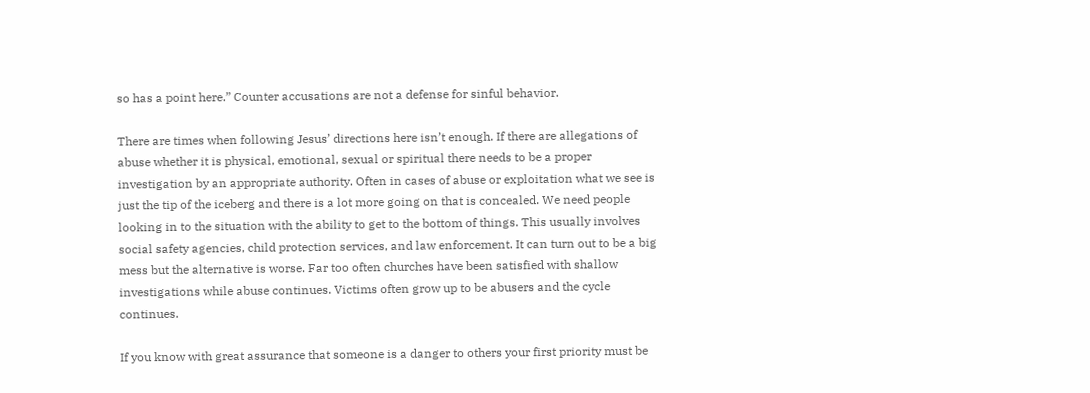so has a point here.” Counter accusations are not a defense for sinful behavior.

There are times when following Jesus’ directions here isn’t enough. If there are allegations of abuse whether it is physical, emotional, sexual or spiritual there needs to be a proper investigation by an appropriate authority. Often in cases of abuse or exploitation what we see is just the tip of the iceberg and there is a lot more going on that is concealed. We need people looking in to the situation with the ability to get to the bottom of things. This usually involves social safety agencies, child protection services, and law enforcement. It can turn out to be a big mess but the alternative is worse. Far too often churches have been satisfied with shallow investigations while abuse continues. Victims often grow up to be abusers and the cycle continues.

If you know with great assurance that someone is a danger to others your first priority must be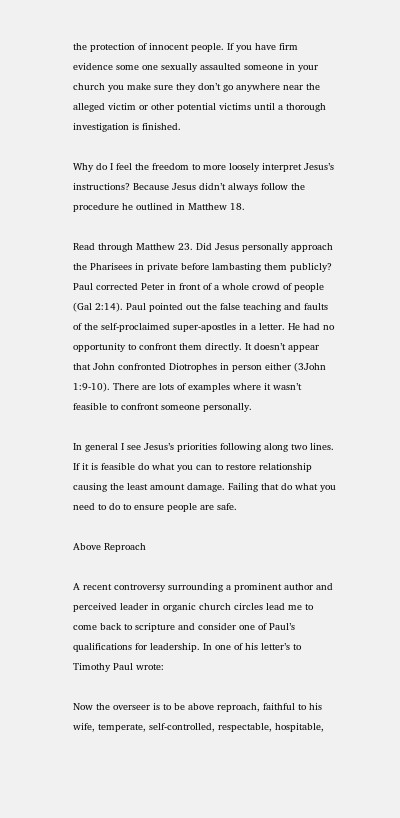the protection of innocent people. If you have firm evidence some one sexually assaulted someone in your church you make sure they don’t go anywhere near the alleged victim or other potential victims until a thorough investigation is finished.

Why do I feel the freedom to more loosely interpret Jesus’s instructions? Because Jesus didn’t always follow the procedure he outlined in Matthew 18.

Read through Matthew 23. Did Jesus personally approach the Pharisees in private before lambasting them publicly? Paul corrected Peter in front of a whole crowd of people (Gal 2:14). Paul pointed out the false teaching and faults of the self-proclaimed super-apostles in a letter. He had no opportunity to confront them directly. It doesn’t appear that John confronted Diotrophes in person either (3John 1:9-10). There are lots of examples where it wasn’t feasible to confront someone personally.

In general I see Jesus’s priorities following along two lines. If it is feasible do what you can to restore relationship causing the least amount damage. Failing that do what you need to do to ensure people are safe.

Above Reproach

A recent controversy surrounding a prominent author and perceived leader in organic church circles lead me to come back to scripture and consider one of Paul’s qualifications for leadership. In one of his letter’s to Timothy Paul wrote:

Now the overseer is to be above reproach, faithful to his wife, temperate, self-controlled, respectable, hospitable,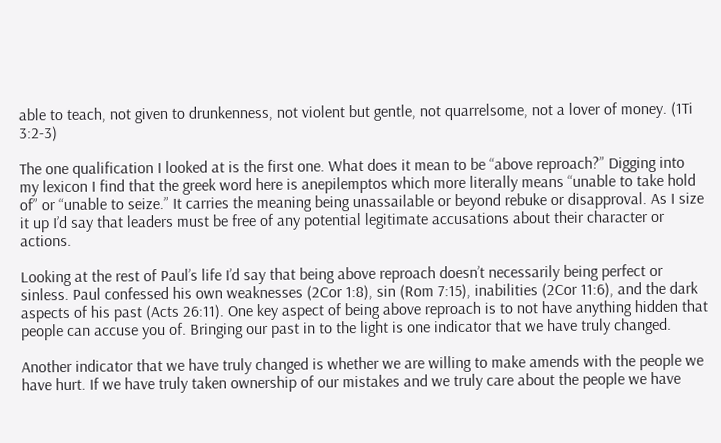able to teach, not given to drunkenness, not violent but gentle, not quarrelsome, not a lover of money. (1Ti 3:2-3)

The one qualification I looked at is the first one. What does it mean to be “above reproach?” Digging into my lexicon I find that the greek word here is anepilemptos which more literally means “unable to take hold of” or “unable to seize.” It carries the meaning being unassailable or beyond rebuke or disapproval. As I size it up I’d say that leaders must be free of any potential legitimate accusations about their character or actions.

Looking at the rest of Paul’s life I’d say that being above reproach doesn’t necessarily being perfect or sinless. Paul confessed his own weaknesses (2Cor 1:8), sin (Rom 7:15), inabilities (2Cor 11:6), and the dark aspects of his past (Acts 26:11). One key aspect of being above reproach is to not have anything hidden that people can accuse you of. Bringing our past in to the light is one indicator that we have truly changed.

Another indicator that we have truly changed is whether we are willing to make amends with the people we have hurt. If we have truly taken ownership of our mistakes and we truly care about the people we have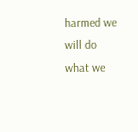harmed we will do what we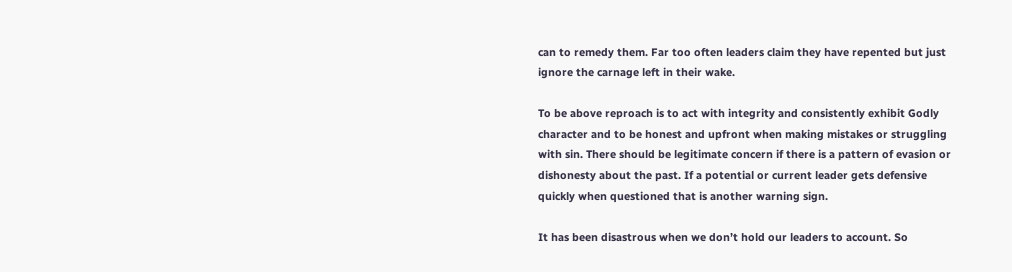can to remedy them. Far too often leaders claim they have repented but just ignore the carnage left in their wake.

To be above reproach is to act with integrity and consistently exhibit Godly character and to be honest and upfront when making mistakes or struggling with sin. There should be legitimate concern if there is a pattern of evasion or dishonesty about the past. If a potential or current leader gets defensive quickly when questioned that is another warning sign.

It has been disastrous when we don’t hold our leaders to account. So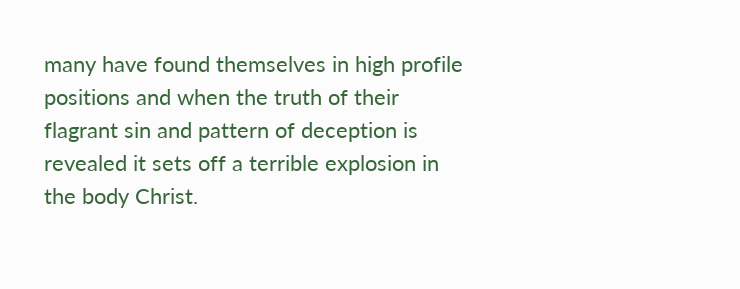many have found themselves in high profile positions and when the truth of their flagrant sin and pattern of deception is revealed it sets off a terrible explosion in the body Christ.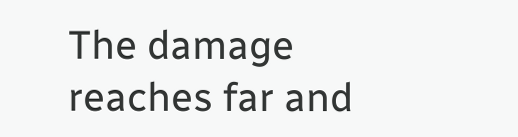The damage reaches far and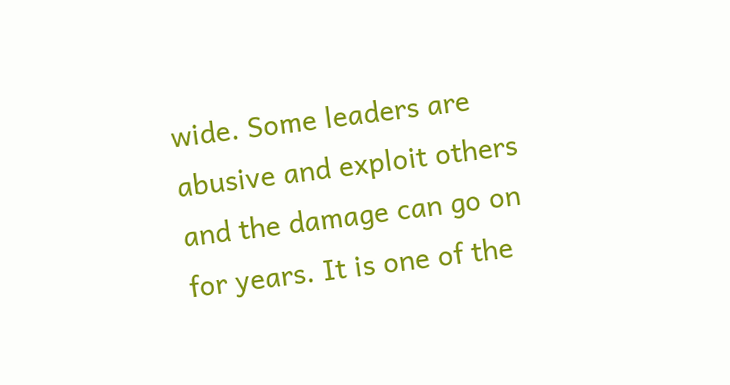wide. Some leaders are abusive and exploit others and the damage can go on for years. It is one of the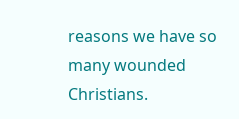reasons we have so many wounded Christians.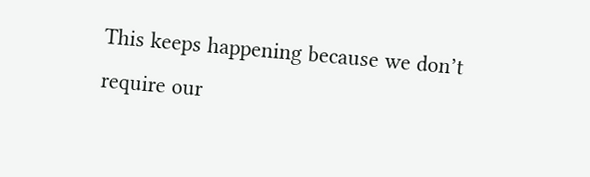This keeps happening because we don’t require our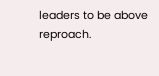leaders to be above reproach.